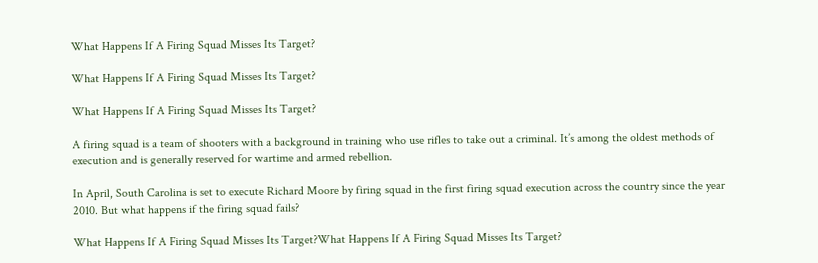What Happens If A Firing Squad Misses Its Target?

What Happens If A Firing Squad Misses Its Target?

What Happens If A Firing Squad Misses Its Target?

A firing squad is a team of shooters with a background in training who use rifles to take out a criminal. It’s among the oldest methods of execution and is generally reserved for wartime and armed rebellion.

In April, South Carolina is set to execute Richard Moore by firing squad in the first firing squad execution across the country since the year 2010. But what happens if the firing squad fails?

What Happens If A Firing Squad Misses Its Target?What Happens If A Firing Squad Misses Its Target?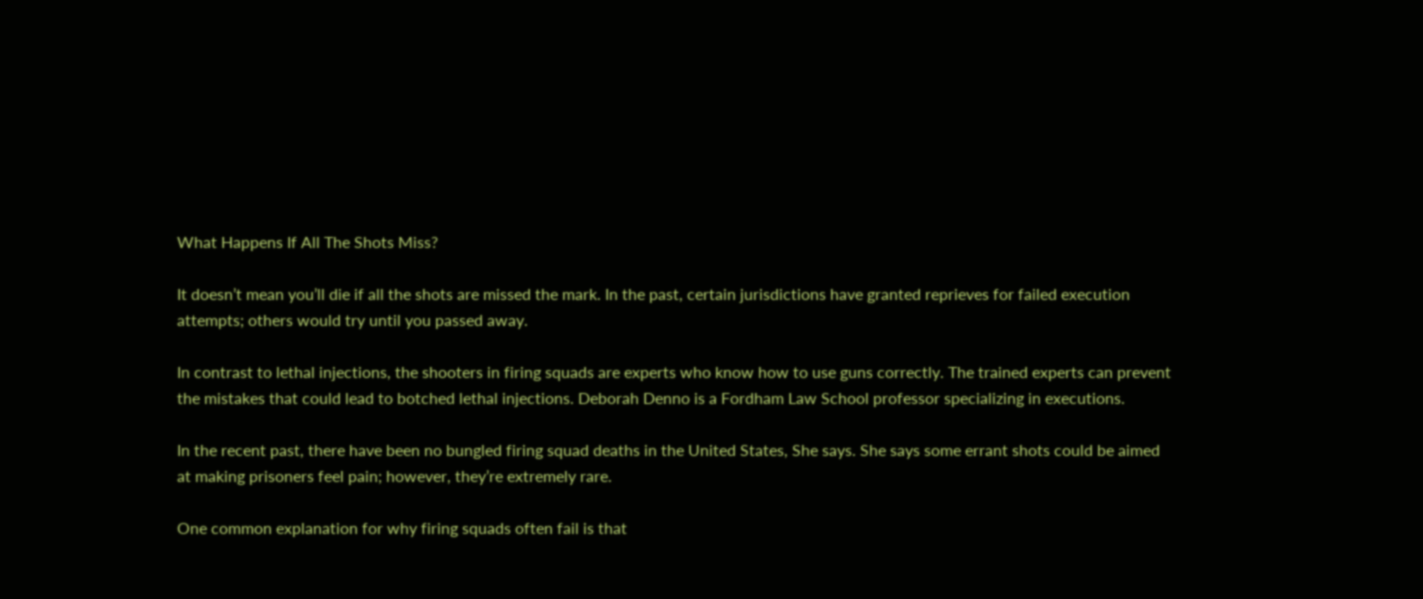What Happens If All The Shots Miss?

It doesn’t mean you’ll die if all the shots are missed the mark. In the past, certain jurisdictions have granted reprieves for failed execution attempts; others would try until you passed away.

In contrast to lethal injections, the shooters in firing squads are experts who know how to use guns correctly. The trained experts can prevent the mistakes that could lead to botched lethal injections. Deborah Denno is a Fordham Law School professor specializing in executions.

In the recent past, there have been no bungled firing squad deaths in the United States, She says. She says some errant shots could be aimed at making prisoners feel pain; however, they’re extremely rare.

One common explanation for why firing squads often fail is that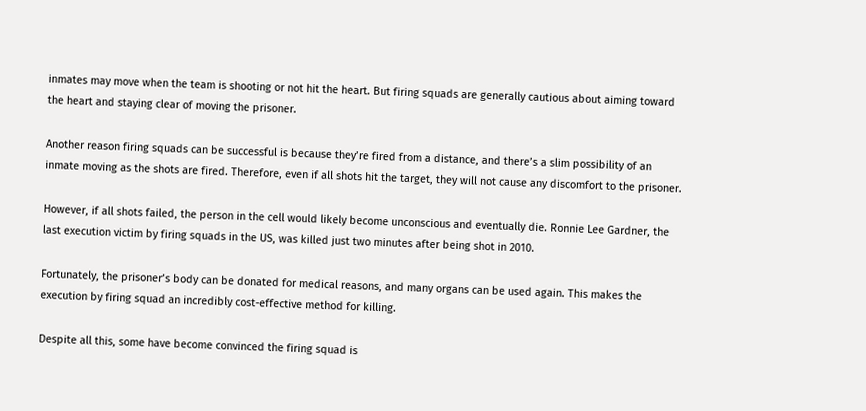inmates may move when the team is shooting or not hit the heart. But firing squads are generally cautious about aiming toward the heart and staying clear of moving the prisoner.

Another reason firing squads can be successful is because they’re fired from a distance, and there’s a slim possibility of an inmate moving as the shots are fired. Therefore, even if all shots hit the target, they will not cause any discomfort to the prisoner.

However, if all shots failed, the person in the cell would likely become unconscious and eventually die. Ronnie Lee Gardner, the last execution victim by firing squads in the US, was killed just two minutes after being shot in 2010.

Fortunately, the prisoner’s body can be donated for medical reasons, and many organs can be used again. This makes the execution by firing squad an incredibly cost-effective method for killing.

Despite all this, some have become convinced the firing squad is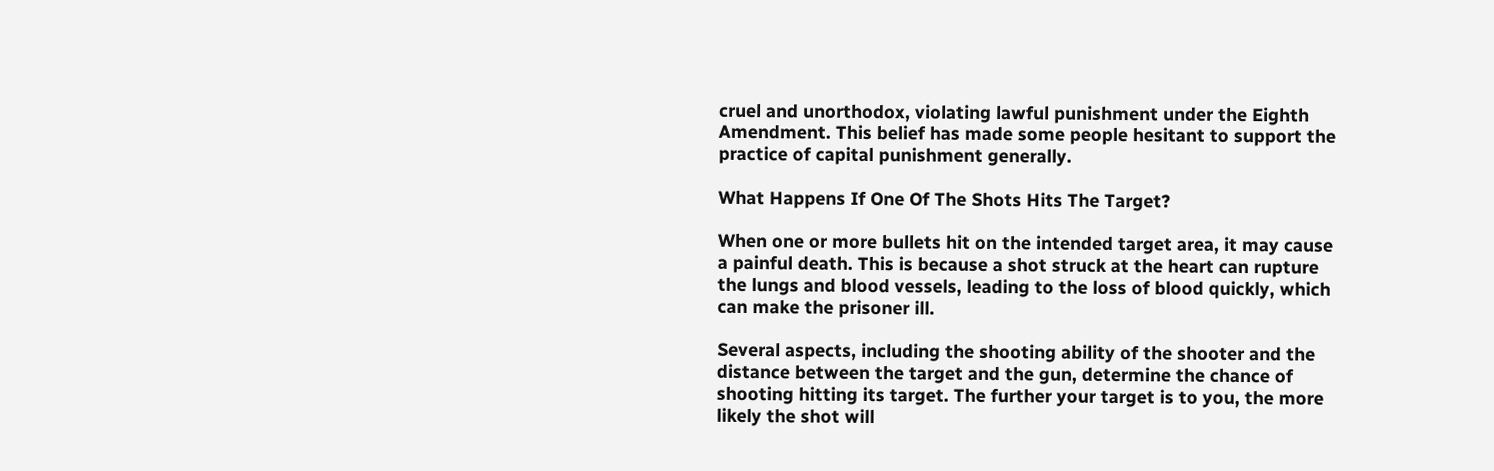cruel and unorthodox, violating lawful punishment under the Eighth Amendment. This belief has made some people hesitant to support the practice of capital punishment generally.

What Happens If One Of The Shots Hits The Target?

When one or more bullets hit on the intended target area, it may cause a painful death. This is because a shot struck at the heart can rupture the lungs and blood vessels, leading to the loss of blood quickly, which can make the prisoner ill.

Several aspects, including the shooting ability of the shooter and the distance between the target and the gun, determine the chance of shooting hitting its target. The further your target is to you, the more likely the shot will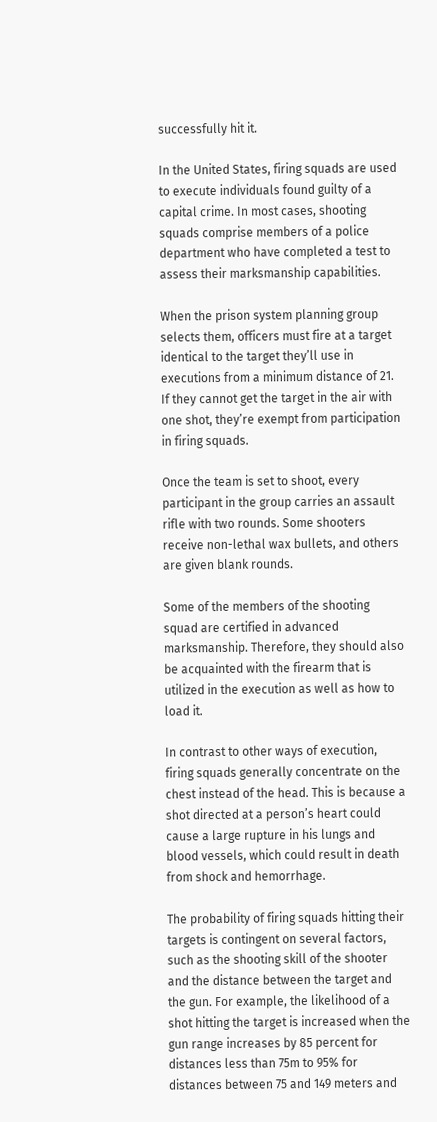successfully hit it.

In the United States, firing squads are used to execute individuals found guilty of a capital crime. In most cases, shooting squads comprise members of a police department who have completed a test to assess their marksmanship capabilities.

When the prison system planning group selects them, officers must fire at a target identical to the target they’ll use in executions from a minimum distance of 21. If they cannot get the target in the air with one shot, they’re exempt from participation in firing squads.

Once the team is set to shoot, every participant in the group carries an assault rifle with two rounds. Some shooters receive non-lethal wax bullets, and others are given blank rounds.

Some of the members of the shooting squad are certified in advanced marksmanship. Therefore, they should also be acquainted with the firearm that is utilized in the execution as well as how to load it.

In contrast to other ways of execution, firing squads generally concentrate on the chest instead of the head. This is because a shot directed at a person’s heart could cause a large rupture in his lungs and blood vessels, which could result in death from shock and hemorrhage.

The probability of firing squads hitting their targets is contingent on several factors, such as the shooting skill of the shooter and the distance between the target and the gun. For example, the likelihood of a shot hitting the target is increased when the gun range increases by 85 percent for distances less than 75m to 95% for distances between 75 and 149 meters and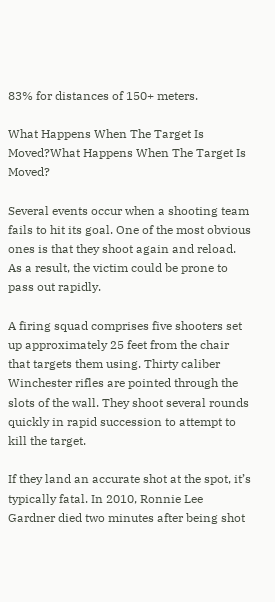83% for distances of 150+ meters.

What Happens When The Target Is Moved?What Happens When The Target Is Moved?

Several events occur when a shooting team fails to hit its goal. One of the most obvious ones is that they shoot again and reload. As a result, the victim could be prone to pass out rapidly.

A firing squad comprises five shooters set up approximately 25 feet from the chair that targets them using. Thirty caliber Winchester rifles are pointed through the slots of the wall. They shoot several rounds quickly in rapid succession to attempt to kill the target.

If they land an accurate shot at the spot, it’s typically fatal. In 2010, Ronnie Lee Gardner died two minutes after being shot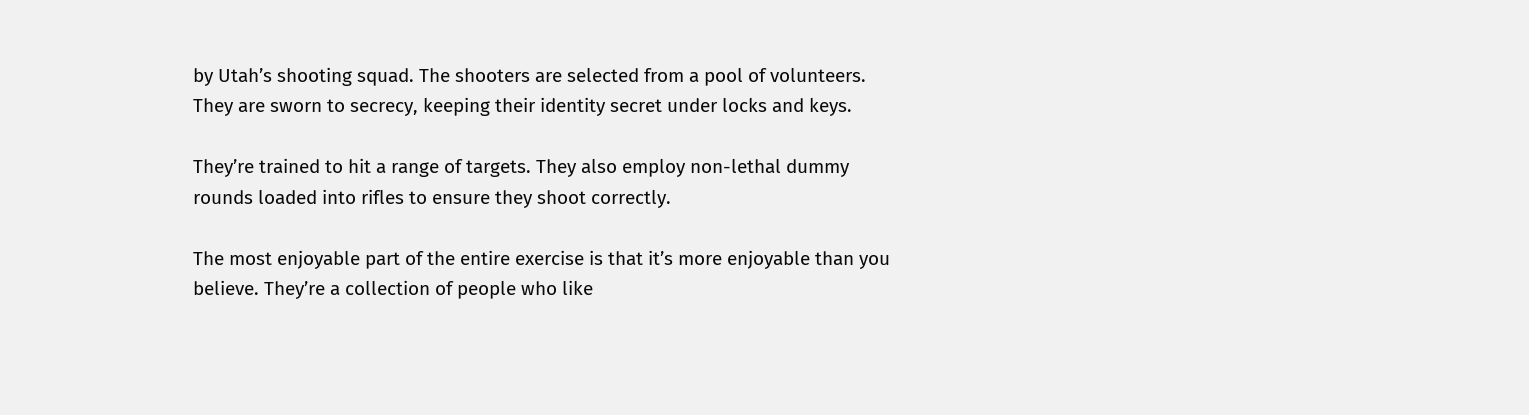by Utah’s shooting squad. The shooters are selected from a pool of volunteers. They are sworn to secrecy, keeping their identity secret under locks and keys.

They’re trained to hit a range of targets. They also employ non-lethal dummy rounds loaded into rifles to ensure they shoot correctly.

The most enjoyable part of the entire exercise is that it’s more enjoyable than you believe. They’re a collection of people who like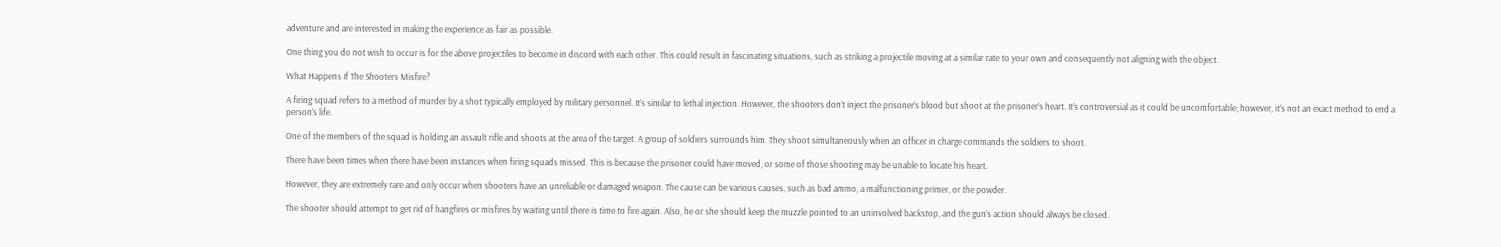adventure and are interested in making the experience as fair as possible.

One thing you do not wish to occur is for the above projectiles to become in discord with each other. This could result in fascinating situations, such as striking a projectile moving at a similar rate to your own and consequently not aligning with the object.

What Happens If The Shooters Misfire?

A firing squad refers to a method of murder by a shot typically employed by military personnel. It’s similar to lethal injection. However, the shooters don’t inject the prisoner’s blood but shoot at the prisoner’s heart. It’s controversial as it could be uncomfortable; however, it’s not an exact method to end a person’s life.

One of the members of the squad is holding an assault rifle and shoots at the area of the target. A group of soldiers surrounds him. They shoot simultaneously when an officer in charge commands the soldiers to shoot.

There have been times when there have been instances when firing squads missed. This is because the prisoner could have moved, or some of those shooting may be unable to locate his heart.

However, they are extremely rare and only occur when shooters have an unreliable or damaged weapon. The cause can be various causes, such as bad ammo, a malfunctioning primer, or the powder.

The shooter should attempt to get rid of hangfires or misfires by waiting until there is time to fire again. Also, he or she should keep the muzzle pointed to an uninvolved backstop, and the gun’s action should always be closed.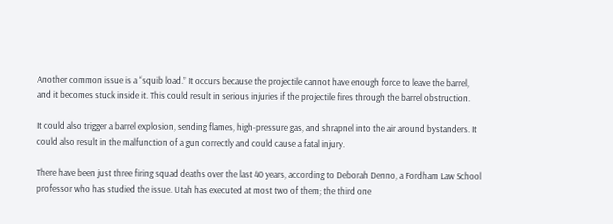Another common issue is a “squib load.” It occurs because the projectile cannot have enough force to leave the barrel, and it becomes stuck inside it. This could result in serious injuries if the projectile fires through the barrel obstruction.

It could also trigger a barrel explosion, sending flames, high-pressure gas, and shrapnel into the air around bystanders. It could also result in the malfunction of a gun correctly and could cause a fatal injury.

There have been just three firing squad deaths over the last 40 years, according to Deborah Denno, a Fordham Law School professor who has studied the issue. Utah has executed at most two of them; the third one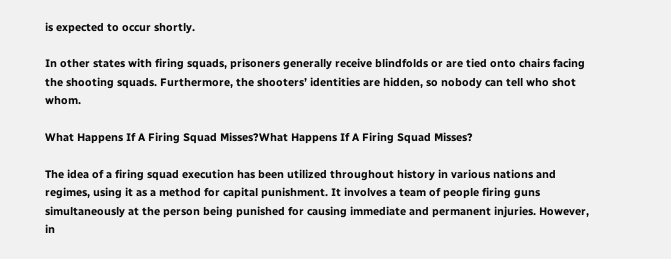is expected to occur shortly.

In other states with firing squads, prisoners generally receive blindfolds or are tied onto chairs facing the shooting squads. Furthermore, the shooters’ identities are hidden, so nobody can tell who shot whom.

What Happens If A Firing Squad Misses?What Happens If A Firing Squad Misses?

The idea of a firing squad execution has been utilized throughout history in various nations and regimes, using it as a method for capital punishment. It involves a team of people firing guns simultaneously at the person being punished for causing immediate and permanent injuries. However, in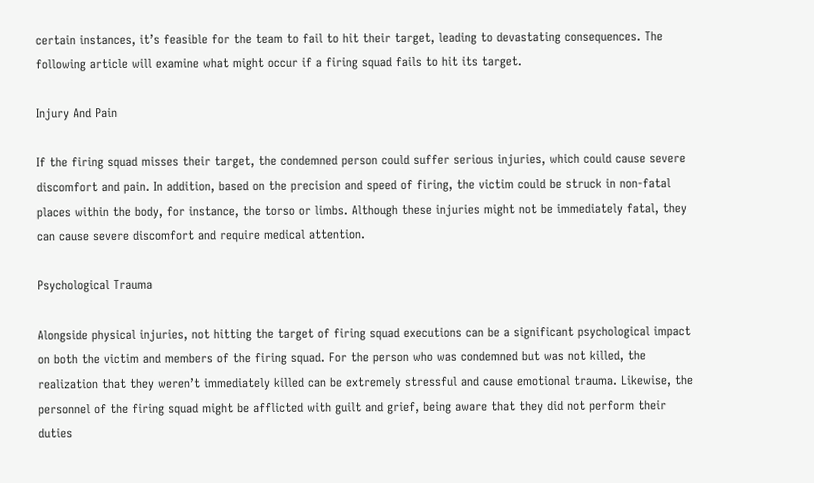certain instances, it’s feasible for the team to fail to hit their target, leading to devastating consequences. The following article will examine what might occur if a firing squad fails to hit its target.

Injury And Pain

If the firing squad misses their target, the condemned person could suffer serious injuries, which could cause severe discomfort and pain. In addition, based on the precision and speed of firing, the victim could be struck in non-fatal places within the body, for instance, the torso or limbs. Although these injuries might not be immediately fatal, they can cause severe discomfort and require medical attention.

Psychological Trauma

Alongside physical injuries, not hitting the target of firing squad executions can be a significant psychological impact on both the victim and members of the firing squad. For the person who was condemned but was not killed, the realization that they weren’t immediately killed can be extremely stressful and cause emotional trauma. Likewise, the personnel of the firing squad might be afflicted with guilt and grief, being aware that they did not perform their duties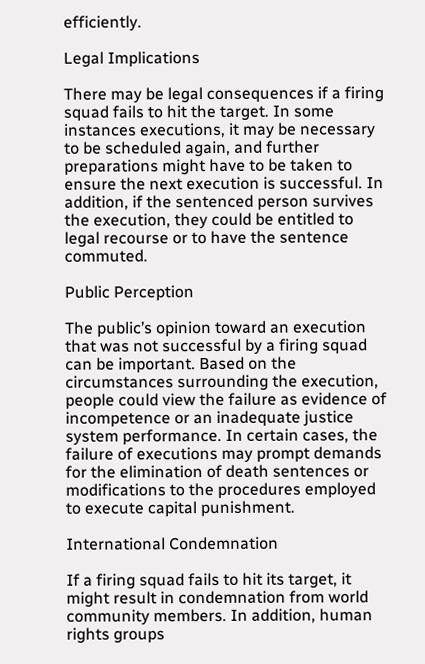efficiently.

Legal Implications

There may be legal consequences if a firing squad fails to hit the target. In some instances executions, it may be necessary to be scheduled again, and further preparations might have to be taken to ensure the next execution is successful. In addition, if the sentenced person survives the execution, they could be entitled to legal recourse or to have the sentence commuted.

Public Perception

The public’s opinion toward an execution that was not successful by a firing squad can be important. Based on the circumstances surrounding the execution, people could view the failure as evidence of incompetence or an inadequate justice system performance. In certain cases, the failure of executions may prompt demands for the elimination of death sentences or modifications to the procedures employed to execute capital punishment.

International Condemnation

If a firing squad fails to hit its target, it might result in condemnation from world community members. In addition, human rights groups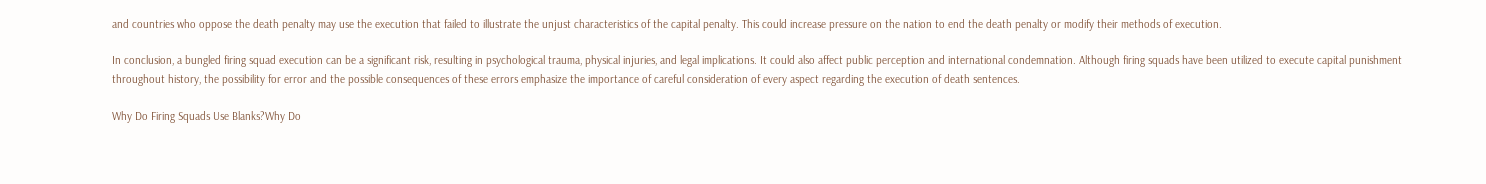and countries who oppose the death penalty may use the execution that failed to illustrate the unjust characteristics of the capital penalty. This could increase pressure on the nation to end the death penalty or modify their methods of execution.

In conclusion, a bungled firing squad execution can be a significant risk, resulting in psychological trauma, physical injuries, and legal implications. It could also affect public perception and international condemnation. Although firing squads have been utilized to execute capital punishment throughout history, the possibility for error and the possible consequences of these errors emphasize the importance of careful consideration of every aspect regarding the execution of death sentences.

Why Do Firing Squads Use Blanks?Why Do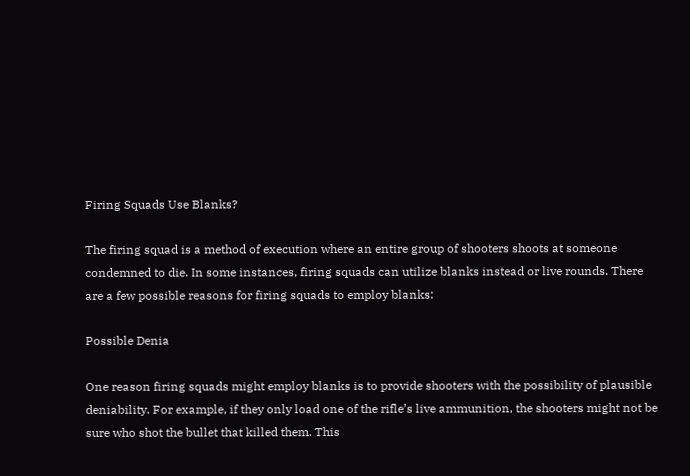Firing Squads Use Blanks?

The firing squad is a method of execution where an entire group of shooters shoots at someone condemned to die. In some instances, firing squads can utilize blanks instead or live rounds. There are a few possible reasons for firing squads to employ blanks:

Possible Denia

One reason firing squads might employ blanks is to provide shooters with the possibility of plausible deniability. For example, if they only load one of the rifle’s live ammunition, the shooters might not be sure who shot the bullet that killed them. This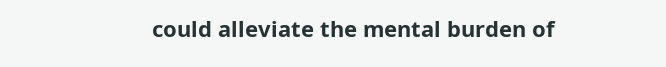could alleviate the mental burden of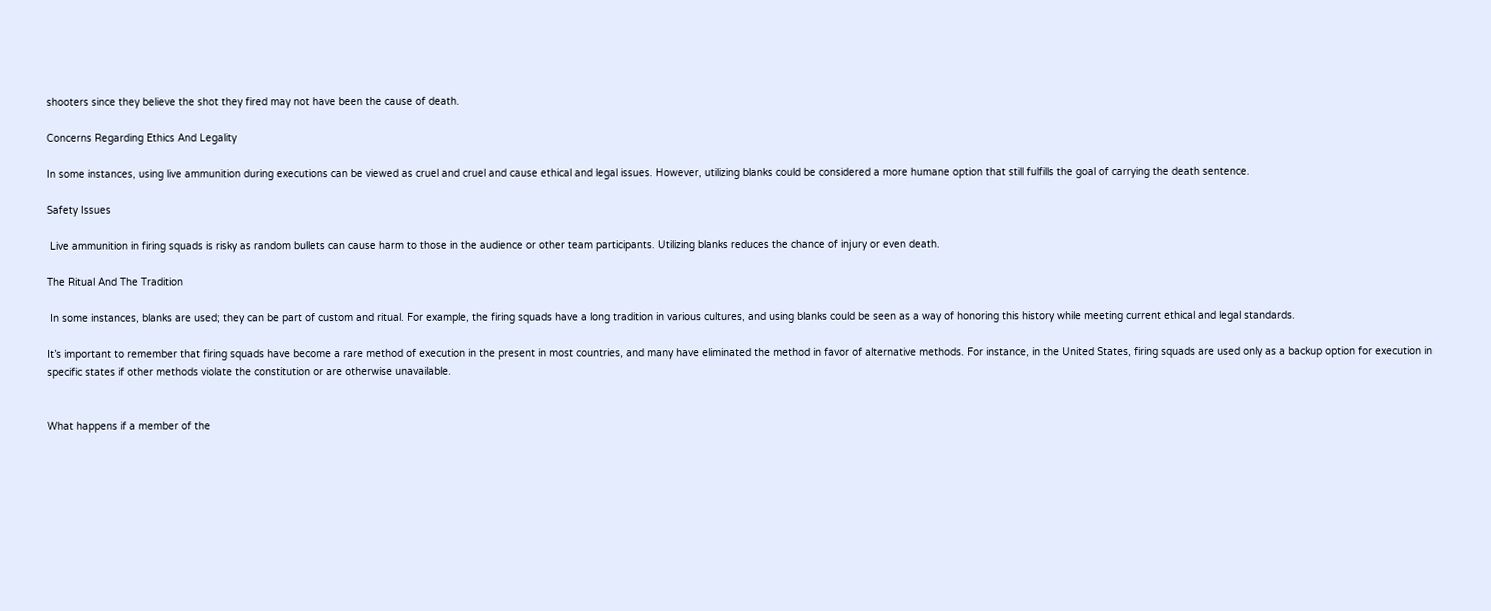shooters since they believe the shot they fired may not have been the cause of death.

Concerns Regarding Ethics And Legality

In some instances, using live ammunition during executions can be viewed as cruel and cruel and cause ethical and legal issues. However, utilizing blanks could be considered a more humane option that still fulfills the goal of carrying the death sentence.

Safety Issues

 Live ammunition in firing squads is risky as random bullets can cause harm to those in the audience or other team participants. Utilizing blanks reduces the chance of injury or even death.

The Ritual And The Tradition

 In some instances, blanks are used; they can be part of custom and ritual. For example, the firing squads have a long tradition in various cultures, and using blanks could be seen as a way of honoring this history while meeting current ethical and legal standards.

It’s important to remember that firing squads have become a rare method of execution in the present in most countries, and many have eliminated the method in favor of alternative methods. For instance, in the United States, firing squads are used only as a backup option for execution in specific states if other methods violate the constitution or are otherwise unavailable.


What happens if a member of the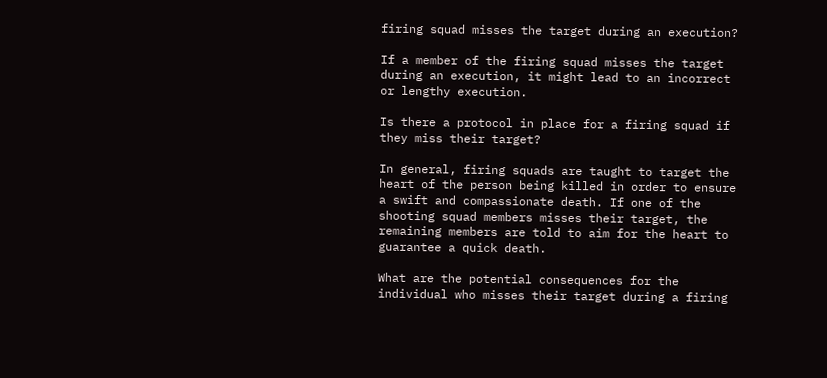firing squad misses the target during an execution?

If a member of the firing squad misses the target during an execution, it might lead to an incorrect or lengthy execution.

Is there a protocol in place for a firing squad if they miss their target?

In general, firing squads are taught to target the heart of the person being killed in order to ensure a swift and compassionate death. If one of the shooting squad members misses their target, the remaining members are told to aim for the heart to guarantee a quick death.

What are the potential consequences for the individual who misses their target during a firing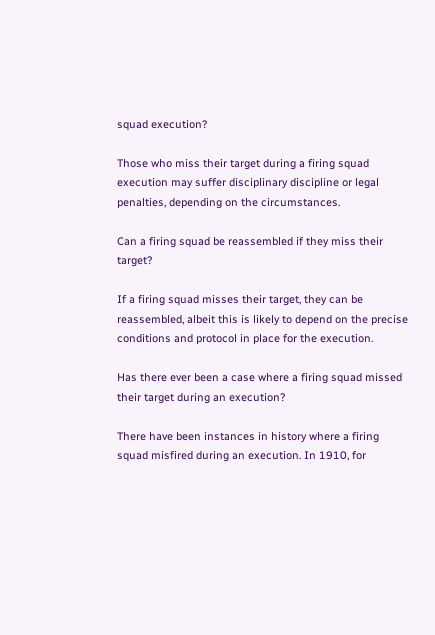squad execution?

Those who miss their target during a firing squad execution may suffer disciplinary discipline or legal penalties, depending on the circumstances.

Can a firing squad be reassembled if they miss their target?

If a firing squad misses their target, they can be reassembled, albeit this is likely to depend on the precise conditions and protocol in place for the execution.

Has there ever been a case where a firing squad missed their target during an execution?

There have been instances in history where a firing squad misfired during an execution. In 1910, for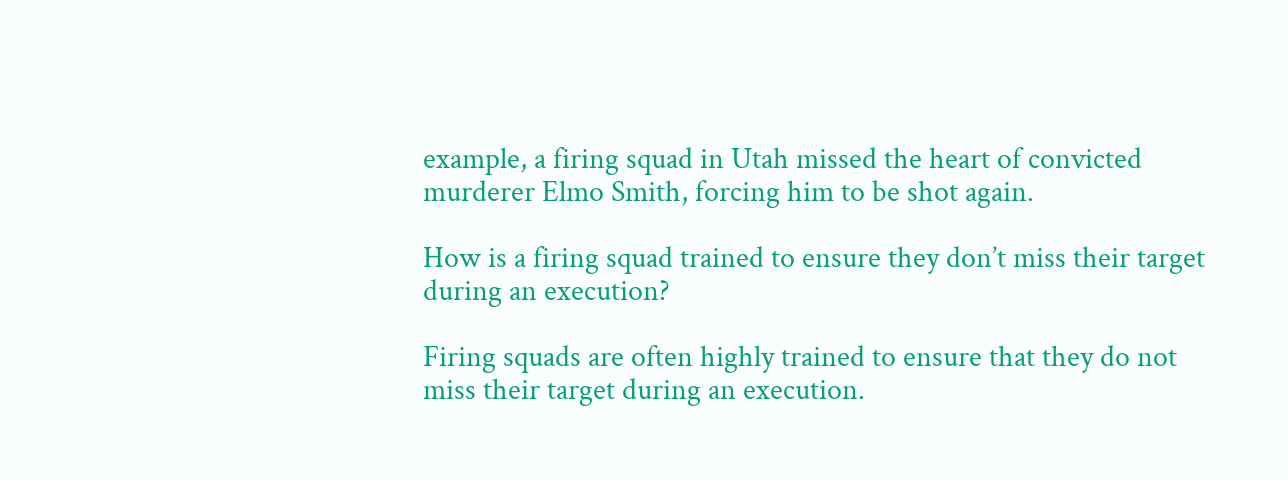example, a firing squad in Utah missed the heart of convicted murderer Elmo Smith, forcing him to be shot again.

How is a firing squad trained to ensure they don’t miss their target during an execution?

Firing squads are often highly trained to ensure that they do not miss their target during an execution.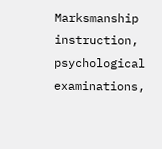Marksmanship instruction, psychological examinations,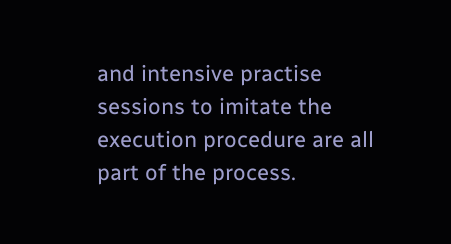and intensive practise sessions to imitate the execution procedure are all part of the process.